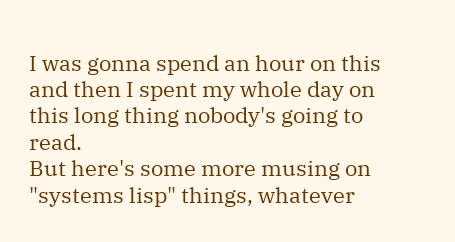I was gonna spend an hour on this and then I spent my whole day on this long thing nobody's going to read.
But here's some more musing on "systems lisp" things, whatever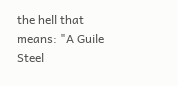the hell that means: "A Guile Steel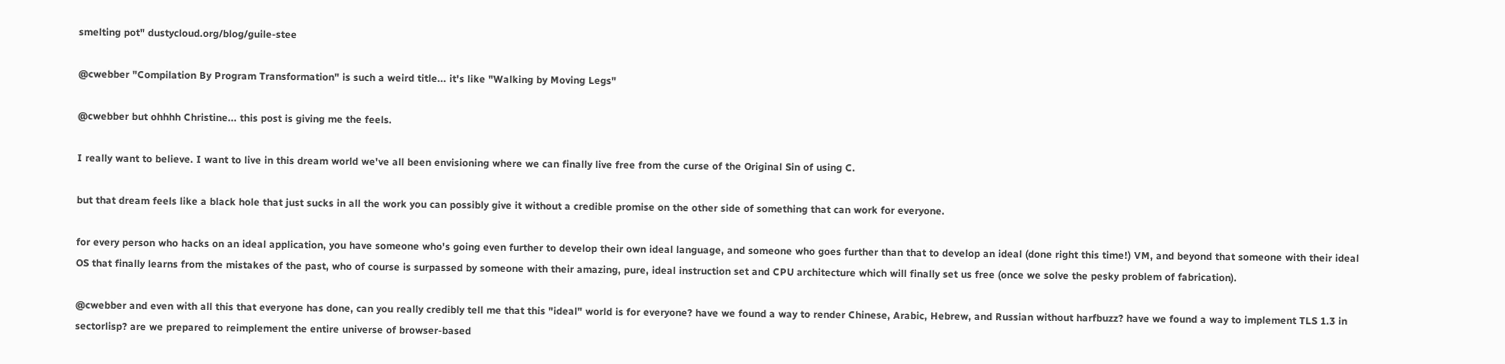smelting pot" dustycloud.org/blog/guile-stee

@cwebber "Compilation By Program Transformation" is such a weird title... it's like "Walking by Moving Legs"

@cwebber but ohhhh Christine... this post is giving me the feels.

I really want to believe. I want to live in this dream world we've all been envisioning where we can finally live free from the curse of the Original Sin of using C.

but that dream feels like a black hole that just sucks in all the work you can possibly give it without a credible promise on the other side of something that can work for everyone.

for every person who hacks on an ideal application, you have someone who's going even further to develop their own ideal language, and someone who goes further than that to develop an ideal (done right this time!) VM, and beyond that someone with their ideal OS that finally learns from the mistakes of the past, who of course is surpassed by someone with their amazing, pure, ideal instruction set and CPU architecture which will finally set us free (once we solve the pesky problem of fabrication).

@cwebber and even with all this that everyone has done, can you really credibly tell me that this "ideal" world is for everyone? have we found a way to render Chinese, Arabic, Hebrew, and Russian without harfbuzz? have we found a way to implement TLS 1.3 in sectorlisp? are we prepared to reimplement the entire universe of browser-based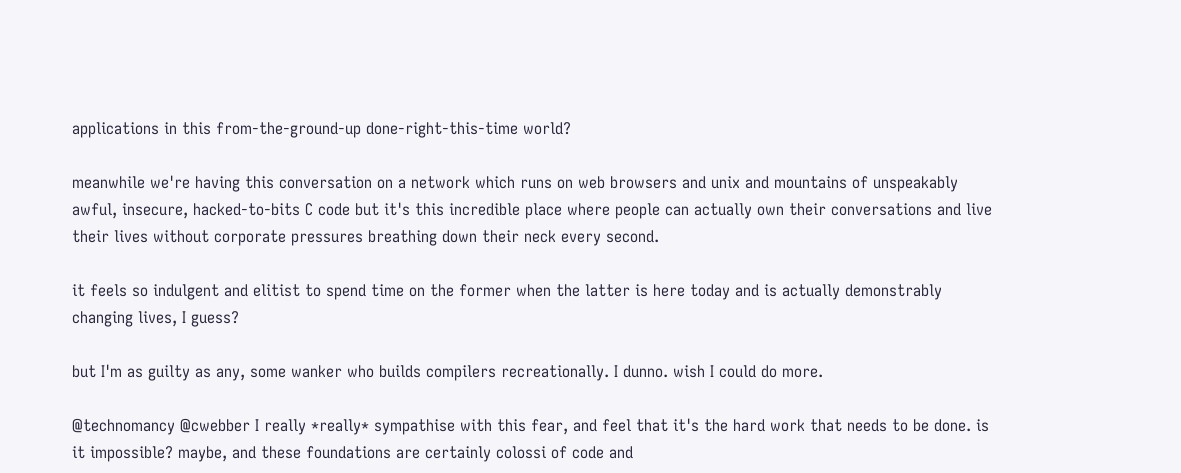applications in this from-the-ground-up done-right-this-time world?

meanwhile we're having this conversation on a network which runs on web browsers and unix and mountains of unspeakably awful, insecure, hacked-to-bits C code but it's this incredible place where people can actually own their conversations and live their lives without corporate pressures breathing down their neck every second.

it feels so indulgent and elitist to spend time on the former when the latter is here today and is actually demonstrably changing lives, I guess?

but I'm as guilty as any, some wanker who builds compilers recreationally. I dunno. wish I could do more.

@technomancy @cwebber I really *really* sympathise with this fear, and feel that it's the hard work that needs to be done. is it impossible? maybe, and these foundations are certainly colossi of code and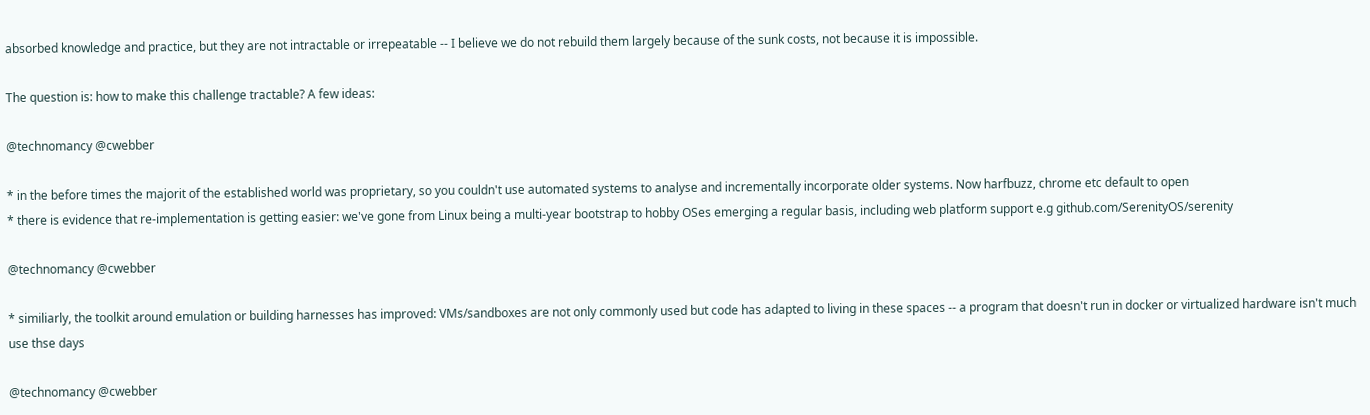absorbed knowledge and practice, but they are not intractable or irrepeatable -- I believe we do not rebuild them largely because of the sunk costs, not because it is impossible.

The question is: how to make this challenge tractable? A few ideas:

@technomancy @cwebber

* in the before times the majorit of the established world was proprietary, so you couldn't use automated systems to analyse and incrementally incorporate older systems. Now harfbuzz, chrome etc default to open
* there is evidence that re-implementation is getting easier: we've gone from Linux being a multi-year bootstrap to hobby OSes emerging a regular basis, including web platform support e.g github.com/SerenityOS/serenity

@technomancy @cwebber

* similiarly, the toolkit around emulation or building harnesses has improved: VMs/sandboxes are not only commonly used but code has adapted to living in these spaces -- a program that doesn't run in docker or virtualized hardware isn't much use thse days

@technomancy @cwebber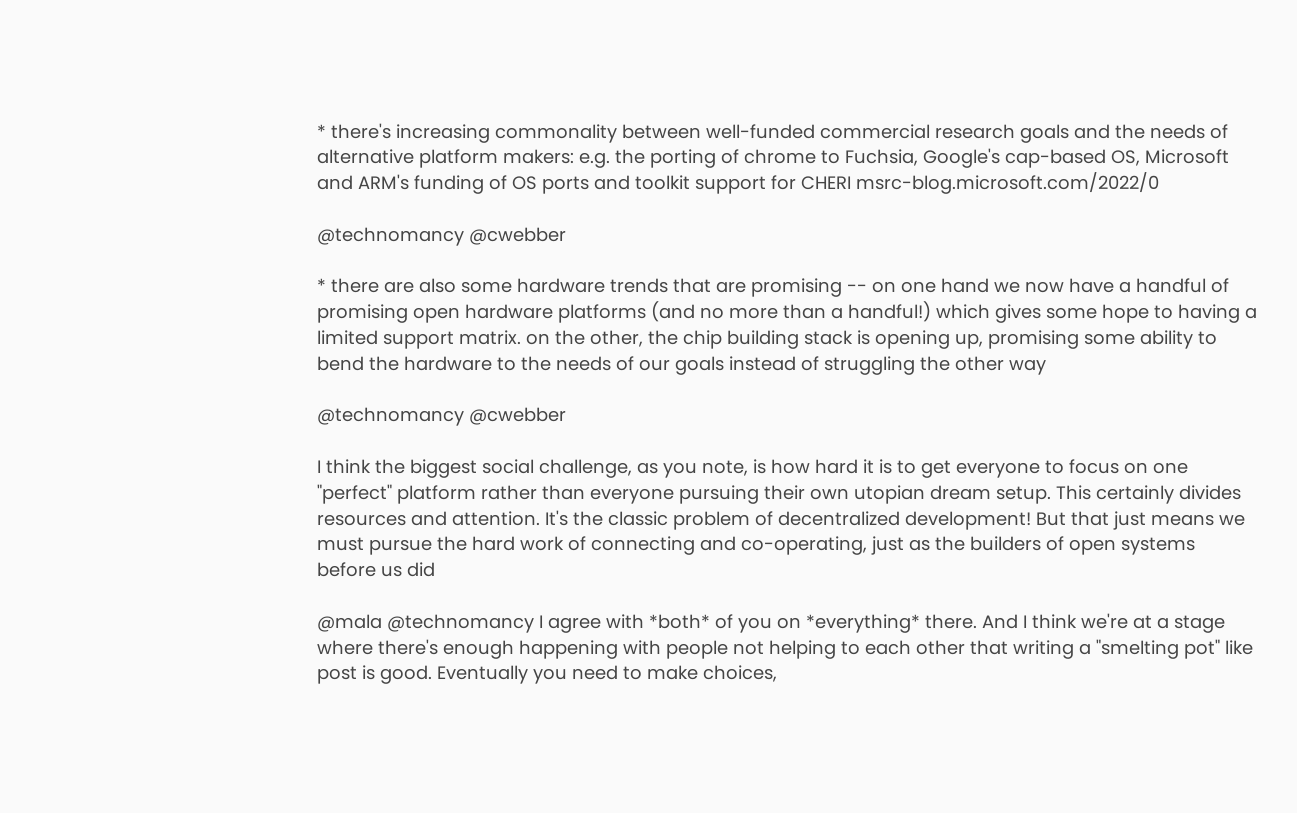* there's increasing commonality between well-funded commercial research goals and the needs of alternative platform makers: e.g. the porting of chrome to Fuchsia, Google's cap-based OS, Microsoft and ARM's funding of OS ports and toolkit support for CHERI msrc-blog.microsoft.com/2022/0

@technomancy @cwebber

* there are also some hardware trends that are promising -- on one hand we now have a handful of promising open hardware platforms (and no more than a handful!) which gives some hope to having a limited support matrix. on the other, the chip building stack is opening up, promising some ability to bend the hardware to the needs of our goals instead of struggling the other way

@technomancy @cwebber

I think the biggest social challenge, as you note, is how hard it is to get everyone to focus on one "perfect" platform rather than everyone pursuing their own utopian dream setup. This certainly divides resources and attention. It's the classic problem of decentralized development! But that just means we must pursue the hard work of connecting and co-operating, just as the builders of open systems before us did

@mala @technomancy I agree with *both* of you on *everything* there. And I think we're at a stage where there's enough happening with people not helping to each other that writing a "smelting pot" like post is good. Eventually you need to make choices,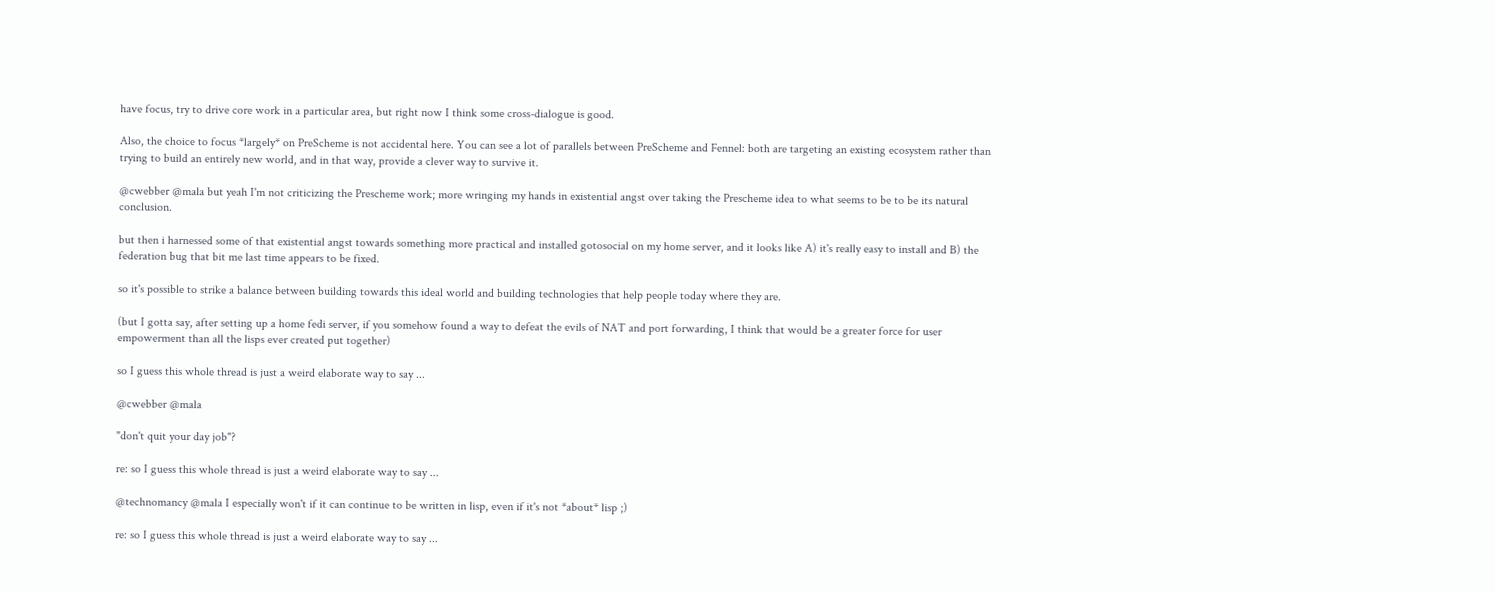have focus, try to drive core work in a particular area, but right now I think some cross-dialogue is good.

Also, the choice to focus *largely* on PreScheme is not accidental here. You can see a lot of parallels between PreScheme and Fennel: both are targeting an existing ecosystem rather than trying to build an entirely new world, and in that way, provide a clever way to survive it.

@cwebber @mala but yeah I'm not criticizing the Prescheme work; more wringing my hands in existential angst over taking the Prescheme idea to what seems to be to be its natural conclusion.

but then i harnessed some of that existential angst towards something more practical and installed gotosocial on my home server, and it looks like A) it's really easy to install and B) the federation bug that bit me last time appears to be fixed.

so it's possible to strike a balance between building towards this ideal world and building technologies that help people today where they are.

(but I gotta say, after setting up a home fedi server, if you somehow found a way to defeat the evils of NAT and port forwarding, I think that would be a greater force for user empowerment than all the lisps ever created put together)

so I guess this whole thread is just a weird elaborate way to say ...

@cwebber @mala

"don't quit your day job"?

re: so I guess this whole thread is just a weird elaborate way to say ...

@technomancy @mala I especially won't if it can continue to be written in lisp, even if it's not *about* lisp ;)

re: so I guess this whole thread is just a weird elaborate way to say ...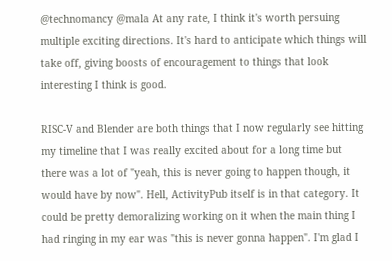@technomancy @mala At any rate, I think it's worth persuing multiple exciting directions. It's hard to anticipate which things will take off, giving boosts of encouragement to things that look interesting I think is good.

RISC-V and Blender are both things that I now regularly see hitting my timeline that I was really excited about for a long time but there was a lot of "yeah, this is never going to happen though, it would have by now". Hell, ActivityPub itself is in that category. It could be pretty demoralizing working on it when the main thing I had ringing in my ear was "this is never gonna happen". I'm glad I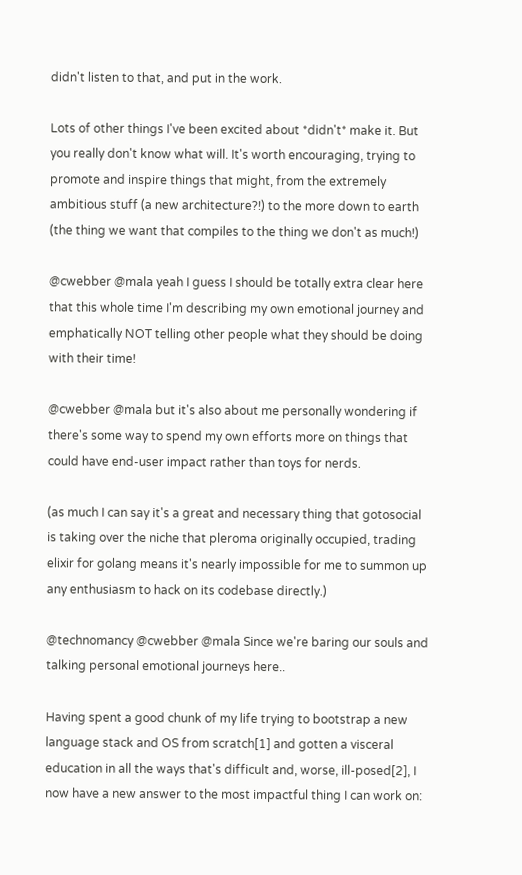didn't listen to that, and put in the work.

Lots of other things I've been excited about *didn't* make it. But you really don't know what will. It's worth encouraging, trying to promote and inspire things that might, from the extremely ambitious stuff (a new architecture?!) to the more down to earth (the thing we want that compiles to the thing we don't as much!)

@cwebber @mala yeah I guess I should be totally extra clear here that this whole time I'm describing my own emotional journey and emphatically NOT telling other people what they should be doing with their time!

@cwebber @mala but it's also about me personally wondering if there's some way to spend my own efforts more on things that could have end-user impact rather than toys for nerds.

(as much I can say it's a great and necessary thing that gotosocial is taking over the niche that pleroma originally occupied, trading elixir for golang means it's nearly impossible for me to summon up any enthusiasm to hack on its codebase directly.)

@technomancy @cwebber @mala Since we're baring our souls and talking personal emotional journeys here..

Having spent a good chunk of my life trying to bootstrap a new language stack and OS from scratch[1] and gotten a visceral education in all the ways that's difficult and, worse, ill-posed[2], I now have a new answer to the most impactful thing I can work on: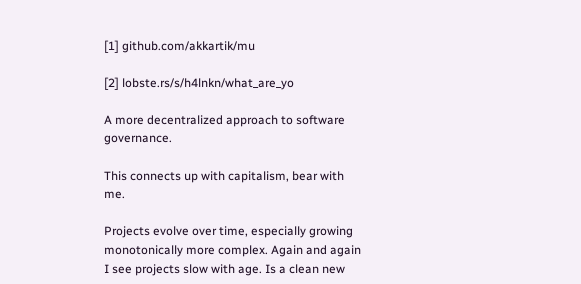[1] github.com/akkartik/mu

[2] lobste.rs/s/h4lnkn/what_are_yo

A more decentralized approach to software governance.

This connects up with capitalism, bear with me.

Projects evolve over time, especially growing monotonically more complex. Again and again I see projects slow with age. Is a clean new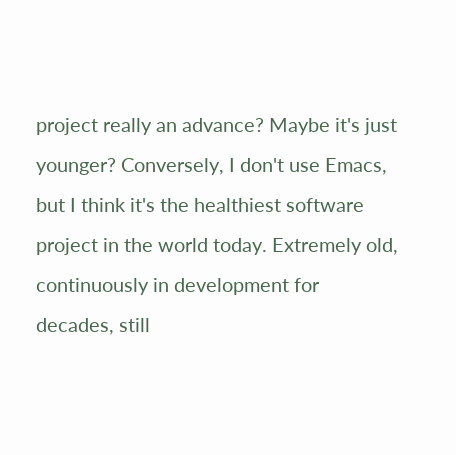project really an advance? Maybe it's just younger? Conversely, I don't use Emacs, but I think it's the healthiest software project in the world today. Extremely old, continuously in development for decades, still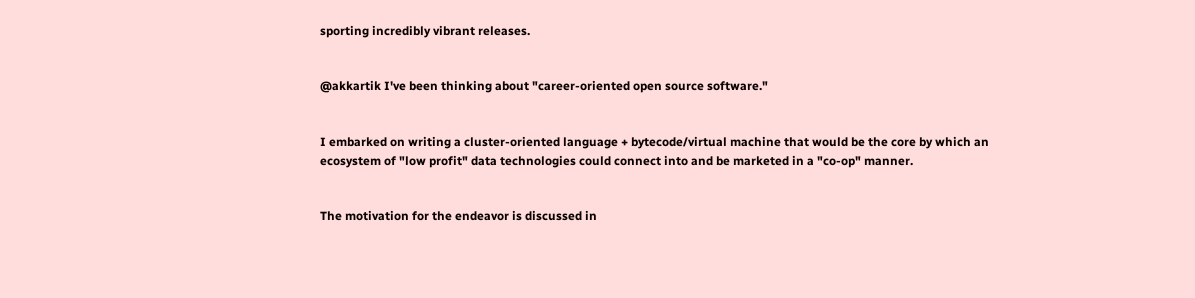sporting incredibly vibrant releases.


@akkartik I've been thinking about "career-oriented open source software."


I embarked on writing a cluster-oriented language + bytecode/virtual machine that would be the core by which an ecosystem of "low profit" data technologies could connect into and be marketed in a "co-op" manner.


The motivation for the endeavor is discussed in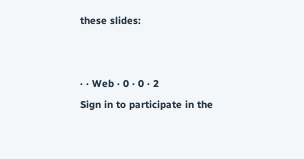these slides:


· · Web · 0 · 0 · 2
Sign in to participate in the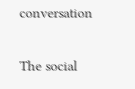conversation

The social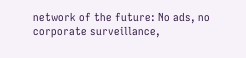network of the future: No ads, no corporate surveillance,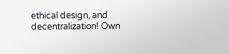ethical design, and decentralization! Own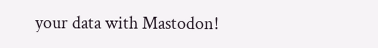your data with Mastodon!